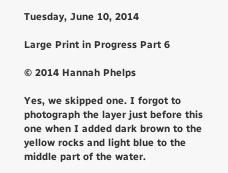Tuesday, June 10, 2014

Large Print in Progress Part 6

© 2014 Hannah Phelps

Yes, we skipped one. I forgot to photograph the layer just before this one when I added dark brown to the yellow rocks and light blue to the middle part of the water.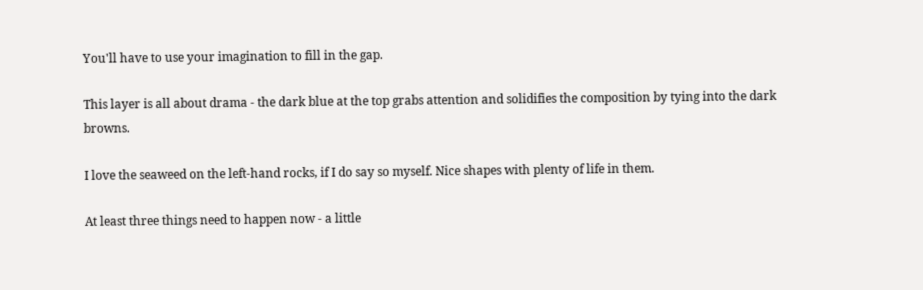You'll have to use your imagination to fill in the gap.

This layer is all about drama - the dark blue at the top grabs attention and solidifies the composition by tying into the dark browns.

I love the seaweed on the left-hand rocks, if I do say so myself. Nice shapes with plenty of life in them.

At least three things need to happen now - a little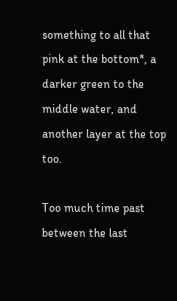something to all that pink at the bottom*, a darker green to the middle water, and another layer at the top too.

Too much time past between the last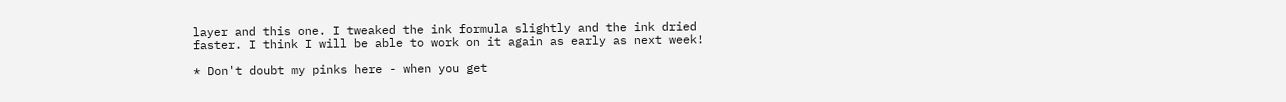layer and this one. I tweaked the ink formula slightly and the ink dried faster. I think I will be able to work on it again as early as next week!

* Don't doubt my pinks here - when you get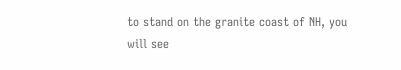to stand on the granite coast of NH, you will see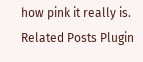how pink it really is.
Related Posts Plugin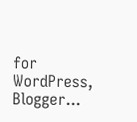for WordPress, Blogger...